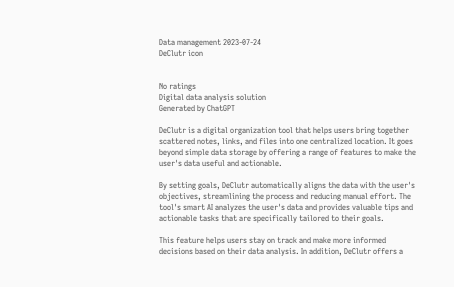Data management 2023-07-24
DeClutr icon


No ratings
Digital data analysis solution
Generated by ChatGPT

DeClutr is a digital organization tool that helps users bring together scattered notes, links, and files into one centralized location. It goes beyond simple data storage by offering a range of features to make the user's data useful and actionable.

By setting goals, DeClutr automatically aligns the data with the user's objectives, streamlining the process and reducing manual effort. The tool's smart AI analyzes the user's data and provides valuable tips and actionable tasks that are specifically tailored to their goals.

This feature helps users stay on track and make more informed decisions based on their data analysis. In addition, DeClutr offers a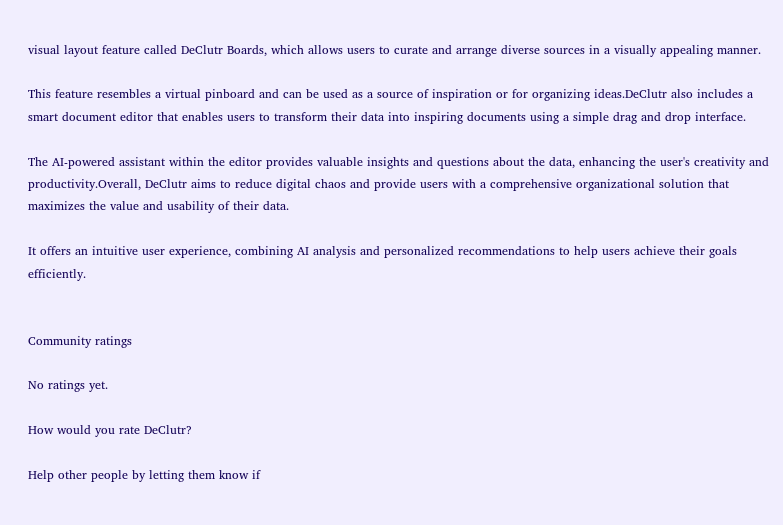visual layout feature called DeClutr Boards, which allows users to curate and arrange diverse sources in a visually appealing manner.

This feature resembles a virtual pinboard and can be used as a source of inspiration or for organizing ideas.DeClutr also includes a smart document editor that enables users to transform their data into inspiring documents using a simple drag and drop interface.

The AI-powered assistant within the editor provides valuable insights and questions about the data, enhancing the user's creativity and productivity.Overall, DeClutr aims to reduce digital chaos and provide users with a comprehensive organizational solution that maximizes the value and usability of their data.

It offers an intuitive user experience, combining AI analysis and personalized recommendations to help users achieve their goals efficiently.


Community ratings

No ratings yet.

How would you rate DeClutr?

Help other people by letting them know if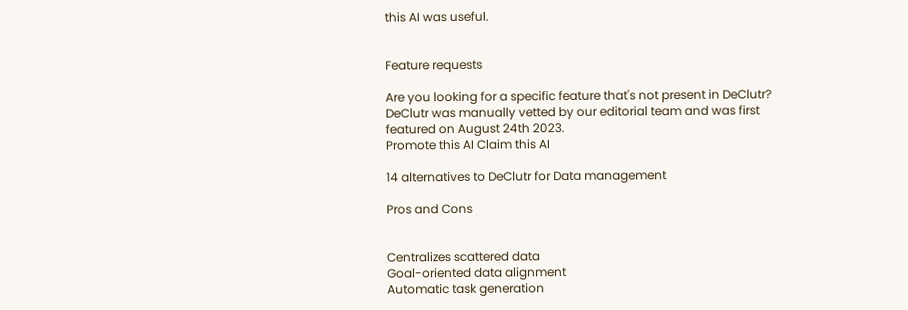this AI was useful.


Feature requests

Are you looking for a specific feature that's not present in DeClutr?
DeClutr was manually vetted by our editorial team and was first featured on August 24th 2023.
Promote this AI Claim this AI

14 alternatives to DeClutr for Data management

Pros and Cons


Centralizes scattered data
Goal-oriented data alignment
Automatic task generation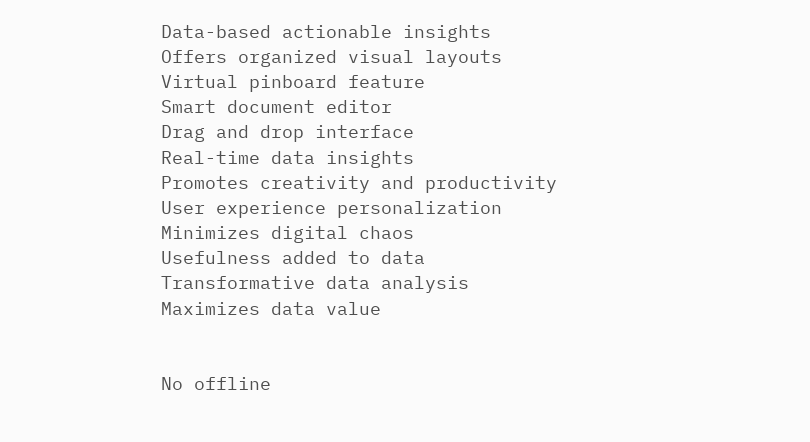Data-based actionable insights
Offers organized visual layouts
Virtual pinboard feature
Smart document editor
Drag and drop interface
Real-time data insights
Promotes creativity and productivity
User experience personalization
Minimizes digital chaos
Usefulness added to data
Transformative data analysis
Maximizes data value


No offline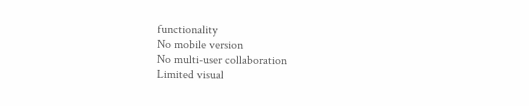functionality
No mobile version
No multi-user collaboration
Limited visual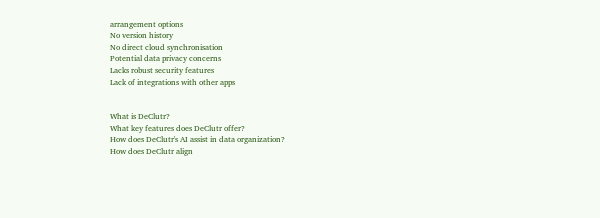arrangement options
No version history
No direct cloud synchronisation
Potential data privacy concerns
Lacks robust security features
Lack of integrations with other apps


What is DeClutr?
What key features does DeClutr offer?
How does DeClutr's AI assist in data organization?
How does DeClutr align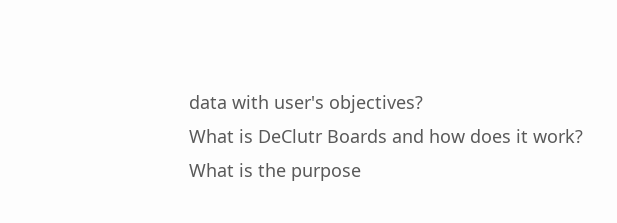data with user's objectives?
What is DeClutr Boards and how does it work?
What is the purpose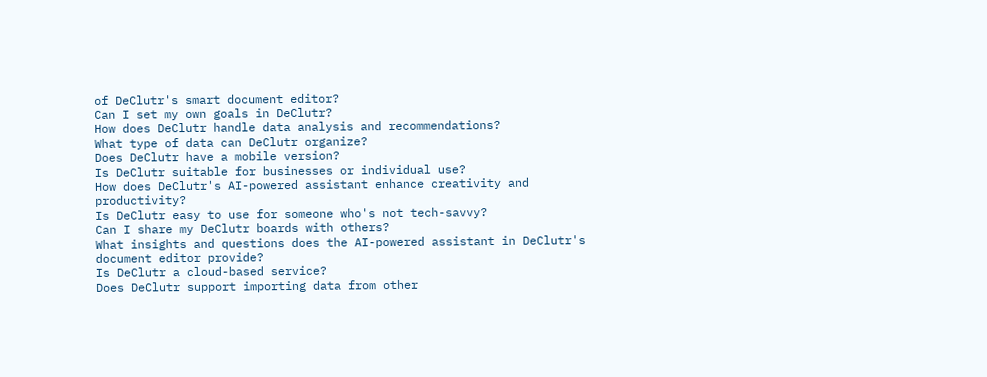of DeClutr's smart document editor?
Can I set my own goals in DeClutr?
How does DeClutr handle data analysis and recommendations?
What type of data can DeClutr organize?
Does DeClutr have a mobile version?
Is DeClutr suitable for businesses or individual use?
How does DeClutr's AI-powered assistant enhance creativity and productivity?
Is DeClutr easy to use for someone who's not tech-savvy?
Can I share my DeClutr boards with others?
What insights and questions does the AI-powered assistant in DeClutr's document editor provide?
Is DeClutr a cloud-based service?
Does DeClutr support importing data from other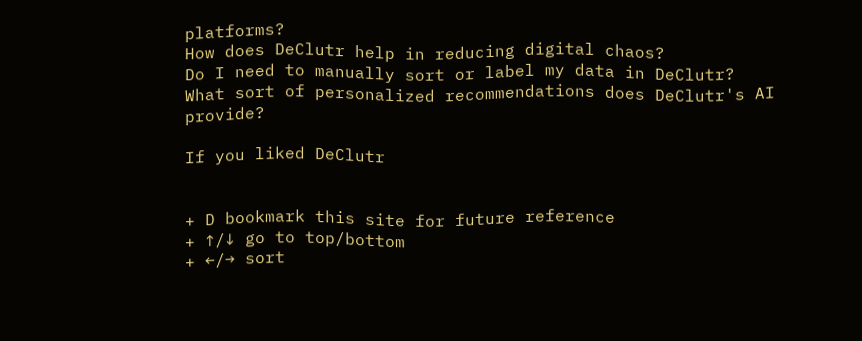platforms?
How does DeClutr help in reducing digital chaos?
Do I need to manually sort or label my data in DeClutr?
What sort of personalized recommendations does DeClutr's AI provide?

If you liked DeClutr


+ D bookmark this site for future reference
+ ↑/↓ go to top/bottom
+ ←/→ sort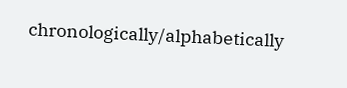chronologically/alphabetically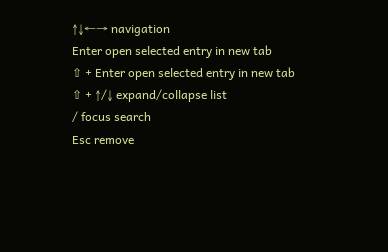↑↓←→ navigation
Enter open selected entry in new tab
⇧ + Enter open selected entry in new tab
⇧ + ↑/↓ expand/collapse list
/ focus search
Esc remove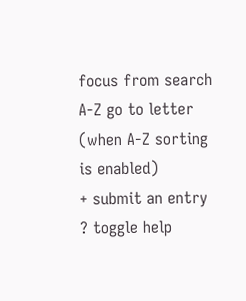focus from search
A-Z go to letter (when A-Z sorting is enabled)
+ submit an entry
? toggle help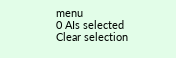menu
0 AIs selected
Clear selection